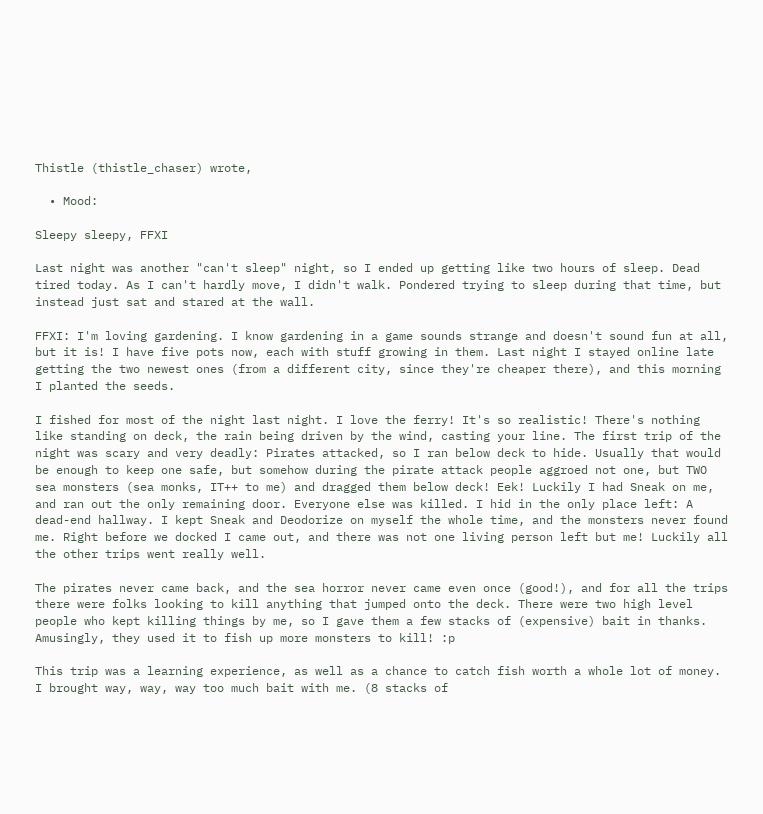Thistle (thistle_chaser) wrote,

  • Mood:

Sleepy sleepy, FFXI

Last night was another "can't sleep" night, so I ended up getting like two hours of sleep. Dead tired today. As I can't hardly move, I didn't walk. Pondered trying to sleep during that time, but instead just sat and stared at the wall.

FFXI: I'm loving gardening. I know gardening in a game sounds strange and doesn't sound fun at all, but it is! I have five pots now, each with stuff growing in them. Last night I stayed online late getting the two newest ones (from a different city, since they're cheaper there), and this morning I planted the seeds.

I fished for most of the night last night. I love the ferry! It's so realistic! There's nothing like standing on deck, the rain being driven by the wind, casting your line. The first trip of the night was scary and very deadly: Pirates attacked, so I ran below deck to hide. Usually that would be enough to keep one safe, but somehow during the pirate attack people aggroed not one, but TWO sea monsters (sea monks, IT++ to me) and dragged them below deck! Eek! Luckily I had Sneak on me, and ran out the only remaining door. Everyone else was killed. I hid in the only place left: A dead-end hallway. I kept Sneak and Deodorize on myself the whole time, and the monsters never found me. Right before we docked I came out, and there was not one living person left but me! Luckily all the other trips went really well.

The pirates never came back, and the sea horror never came even once (good!), and for all the trips there were folks looking to kill anything that jumped onto the deck. There were two high level people who kept killing things by me, so I gave them a few stacks of (expensive) bait in thanks. Amusingly, they used it to fish up more monsters to kill! :p

This trip was a learning experience, as well as a chance to catch fish worth a whole lot of money. I brought way, way, way too much bait with me. (8 stacks of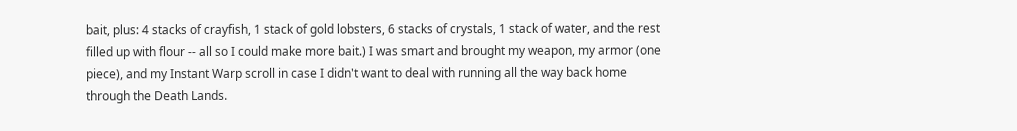bait, plus: 4 stacks of crayfish, 1 stack of gold lobsters, 6 stacks of crystals, 1 stack of water, and the rest filled up with flour -- all so I could make more bait.) I was smart and brought my weapon, my armor (one piece), and my Instant Warp scroll in case I didn't want to deal with running all the way back home through the Death Lands.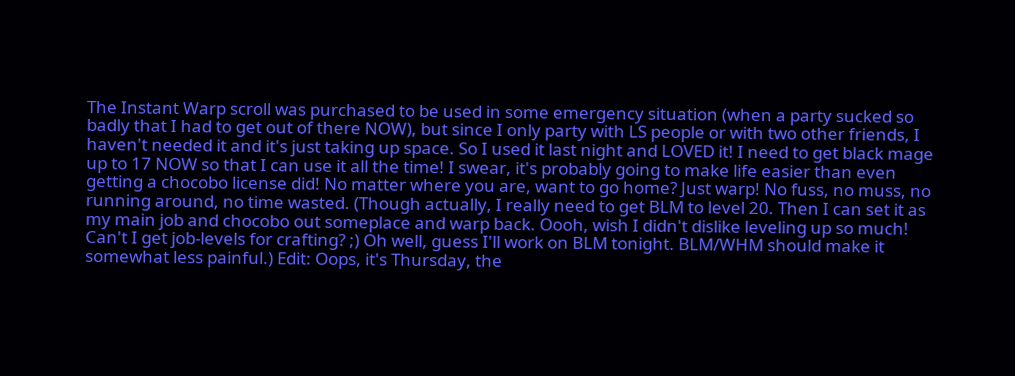The Instant Warp scroll was purchased to be used in some emergency situation (when a party sucked so badly that I had to get out of there NOW), but since I only party with LS people or with two other friends, I haven't needed it and it's just taking up space. So I used it last night and LOVED it! I need to get black mage up to 17 NOW so that I can use it all the time! I swear, it's probably going to make life easier than even getting a chocobo license did! No matter where you are, want to go home? Just warp! No fuss, no muss, no running around, no time wasted. (Though actually, I really need to get BLM to level 20. Then I can set it as my main job and chocobo out someplace and warp back. Oooh, wish I didn't dislike leveling up so much! Can't I get job-levels for crafting? ;) Oh well, guess I'll work on BLM tonight. BLM/WHM should make it somewhat less painful.) Edit: Oops, it's Thursday, the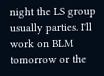night the LS group usually parties. I'll work on BLM tomorrow or the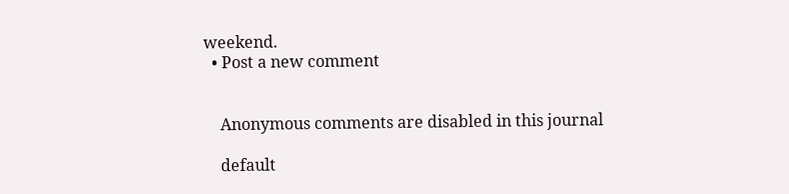weekend.
  • Post a new comment


    Anonymous comments are disabled in this journal

    default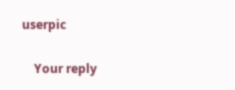userpic

    Your reply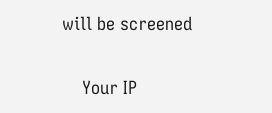will be screened

    Your IP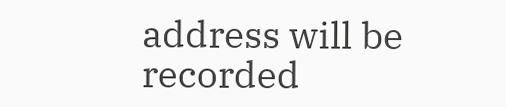address will be recorded